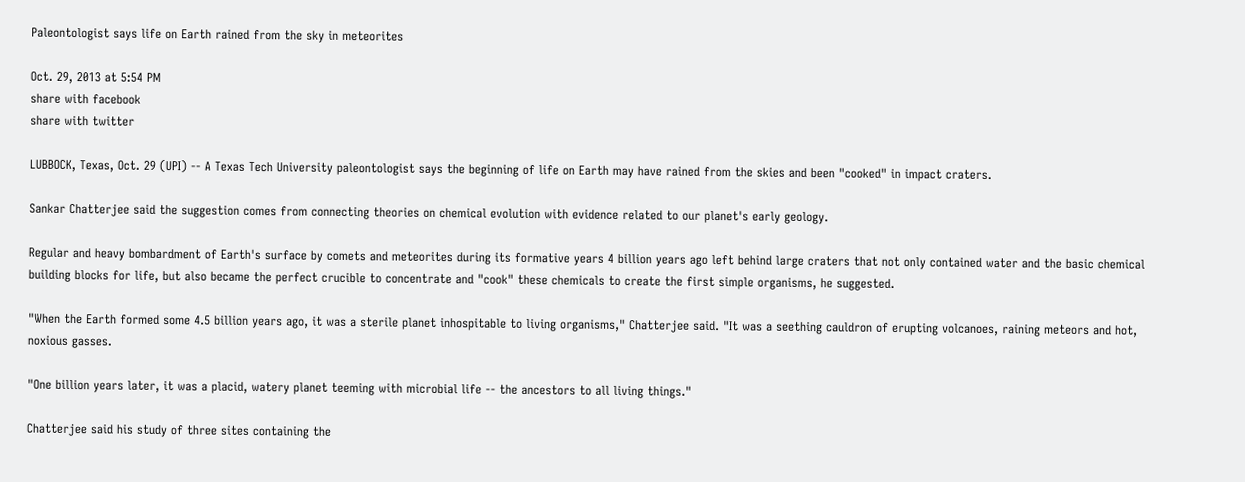Paleontologist says life on Earth rained from the sky in meteorites

Oct. 29, 2013 at 5:54 PM
share with facebook
share with twitter

LUBBOCK, Texas, Oct. 29 (UPI) -- A Texas Tech University paleontologist says the beginning of life on Earth may have rained from the skies and been "cooked" in impact craters.

Sankar Chatterjee said the suggestion comes from connecting theories on chemical evolution with evidence related to our planet's early geology.

Regular and heavy bombardment of Earth's surface by comets and meteorites during its formative years 4 billion years ago left behind large craters that not only contained water and the basic chemical building blocks for life, but also became the perfect crucible to concentrate and "cook" these chemicals to create the first simple organisms, he suggested.

"When the Earth formed some 4.5 billion years ago, it was a sterile planet inhospitable to living organisms," Chatterjee said. "It was a seething cauldron of erupting volcanoes, raining meteors and hot, noxious gasses.

"One billion years later, it was a placid, watery planet teeming with microbial life -- the ancestors to all living things."

Chatterjee said his study of three sites containing the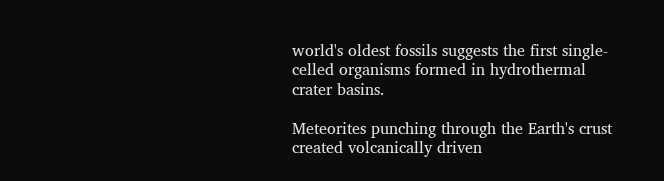world's oldest fossils suggests the first single-celled organisms formed in hydrothermal crater basins.

Meteorites punching through the Earth's crust created volcanically driven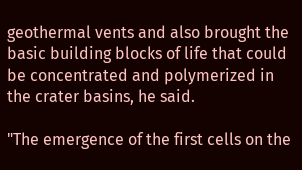geothermal vents and also brought the basic building blocks of life that could be concentrated and polymerized in the crater basins, he said.

"The emergence of the first cells on the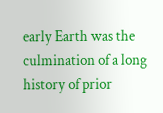early Earth was the culmination of a long history of prior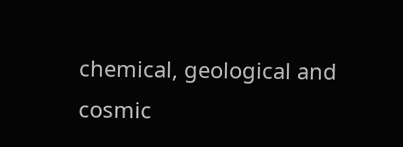chemical, geological and cosmic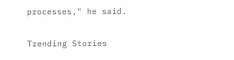processes," he said.

Trending Stories